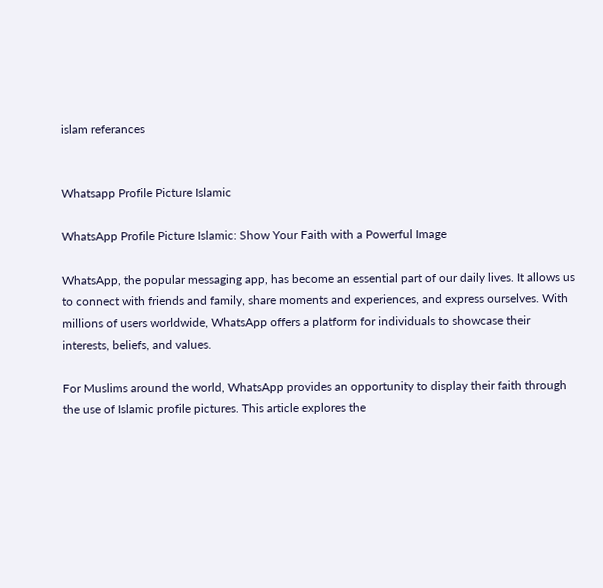islam referances


Whatsapp Profile Picture Islamic

WhatsApp Profile Picture Islamic: Show Your Faith with a Powerful Image

WhatsApp, the popular messaging app, has become an essential part of our daily lives. It allows us to connect with friends and family, share moments and experiences, and express ourselves. With millions of users worldwide, WhatsApp offers a platform for individuals to showcase their interests, beliefs, and values.

For Muslims around the world, WhatsApp provides an opportunity to display their faith through the use of Islamic profile pictures. This article explores the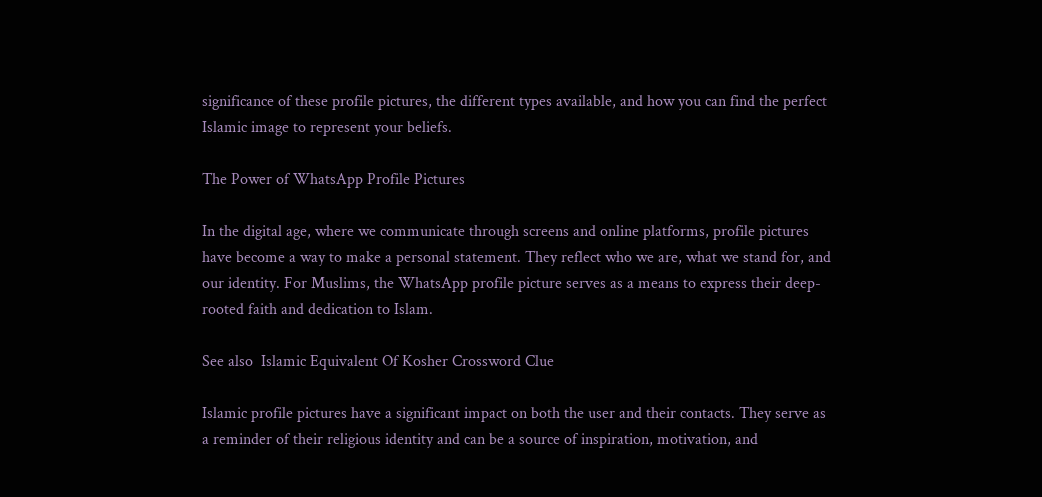significance of these profile pictures, the different types available, and how you can find the perfect Islamic image to represent your beliefs.

The Power of WhatsApp Profile Pictures

In the digital age, where we communicate through screens and online platforms, profile pictures have become a way to make a personal statement. They reflect who we are, what we stand for, and our identity. For Muslims, the WhatsApp profile picture serves as a means to express their deep-rooted faith and dedication to Islam.

See also  Islamic Equivalent Of Kosher Crossword Clue

Islamic profile pictures have a significant impact on both the user and their contacts. They serve as a reminder of their religious identity and can be a source of inspiration, motivation, and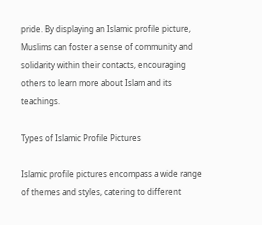pride. By displaying an Islamic profile picture, Muslims can foster a sense of community and solidarity within their contacts, encouraging others to learn more about Islam and its teachings.

Types of Islamic Profile Pictures

Islamic profile pictures encompass a wide range of themes and styles, catering to different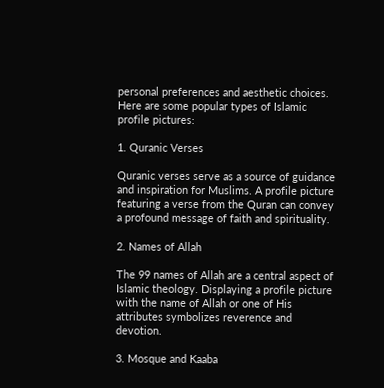personal preferences and aesthetic choices. Here are some popular types of Islamic profile pictures:

1. Quranic Verses

Quranic verses serve as a source of guidance and inspiration for Muslims. A profile picture featuring a verse from the Quran can convey a profound message of faith and spirituality.

2. Names of Allah

The 99 names of Allah are a central aspect of Islamic theology. Displaying a profile picture with the name of Allah or one of His attributes symbolizes reverence and devotion.

3. Mosque and Kaaba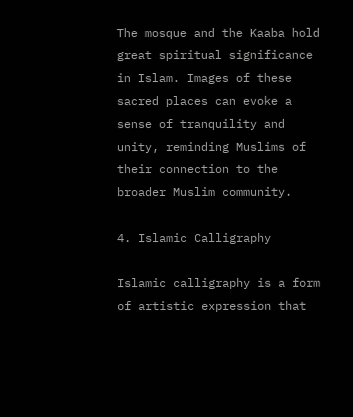The mosque and the Kaaba hold great spiritual significance in Islam. Images of these sacred places can evoke a sense of tranquility and unity, reminding Muslims of their connection to the broader Muslim community.

4. Islamic Calligraphy

Islamic calligraphy is a form of artistic expression that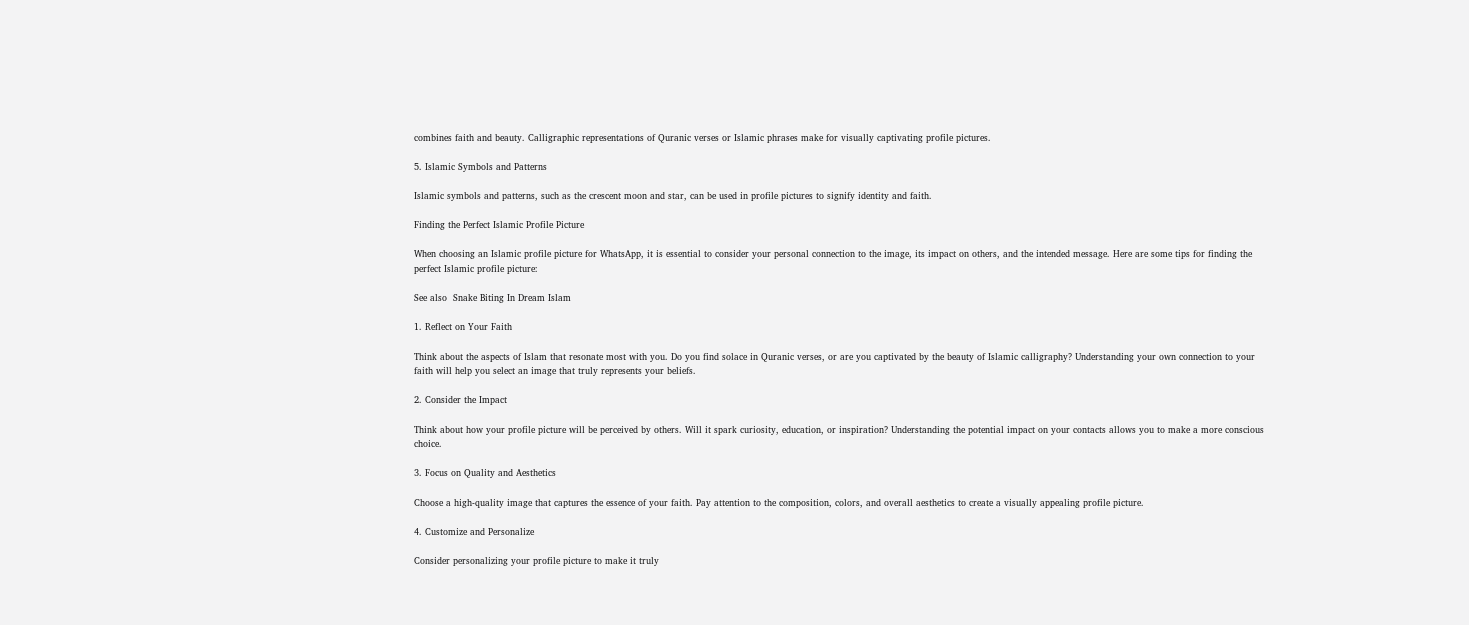combines faith and beauty. Calligraphic representations of Quranic verses or Islamic phrases make for visually captivating profile pictures.

5. Islamic Symbols and Patterns

Islamic symbols and patterns, such as the crescent moon and star, can be used in profile pictures to signify identity and faith.

Finding the Perfect Islamic Profile Picture

When choosing an Islamic profile picture for WhatsApp, it is essential to consider your personal connection to the image, its impact on others, and the intended message. Here are some tips for finding the perfect Islamic profile picture:

See also  Snake Biting In Dream Islam

1. Reflect on Your Faith

Think about the aspects of Islam that resonate most with you. Do you find solace in Quranic verses, or are you captivated by the beauty of Islamic calligraphy? Understanding your own connection to your faith will help you select an image that truly represents your beliefs.

2. Consider the Impact

Think about how your profile picture will be perceived by others. Will it spark curiosity, education, or inspiration? Understanding the potential impact on your contacts allows you to make a more conscious choice.

3. Focus on Quality and Aesthetics

Choose a high-quality image that captures the essence of your faith. Pay attention to the composition, colors, and overall aesthetics to create a visually appealing profile picture.

4. Customize and Personalize

Consider personalizing your profile picture to make it truly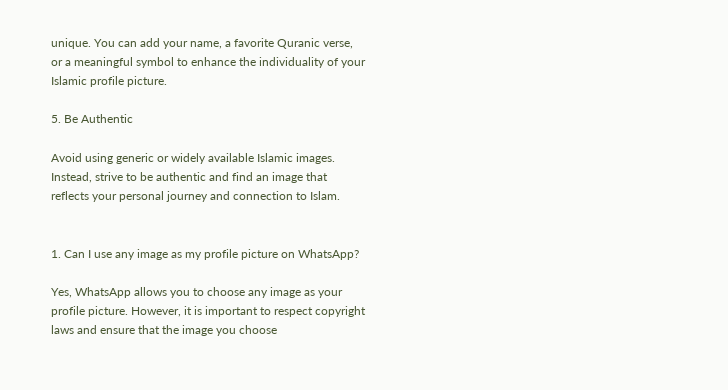unique. You can add your name, a favorite Quranic verse, or a meaningful symbol to enhance the individuality of your Islamic profile picture.

5. Be Authentic

Avoid using generic or widely available Islamic images. Instead, strive to be authentic and find an image that reflects your personal journey and connection to Islam.


1. Can I use any image as my profile picture on WhatsApp?

Yes, WhatsApp allows you to choose any image as your profile picture. However, it is important to respect copyright laws and ensure that the image you choose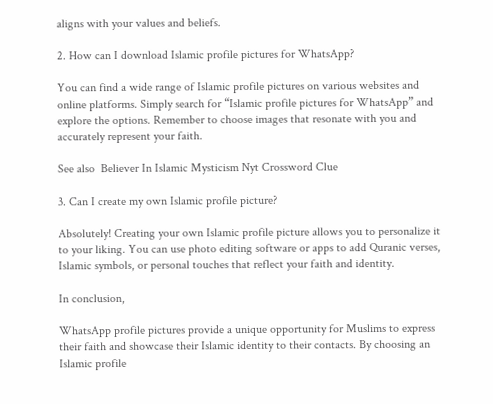aligns with your values and beliefs.

2. How can I download Islamic profile pictures for WhatsApp?

You can find a wide range of Islamic profile pictures on various websites and online platforms. Simply search for “Islamic profile pictures for WhatsApp” and explore the options. Remember to choose images that resonate with you and accurately represent your faith.

See also  Believer In Islamic Mysticism Nyt Crossword Clue

3. Can I create my own Islamic profile picture?

Absolutely! Creating your own Islamic profile picture allows you to personalize it to your liking. You can use photo editing software or apps to add Quranic verses, Islamic symbols, or personal touches that reflect your faith and identity.

In conclusion,

WhatsApp profile pictures provide a unique opportunity for Muslims to express their faith and showcase their Islamic identity to their contacts. By choosing an Islamic profile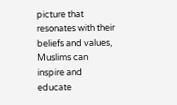picture that resonates with their beliefs and values, Muslims can inspire and educate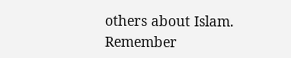others about Islam. Remember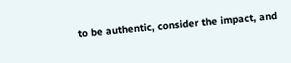to be authentic, consider the impact, and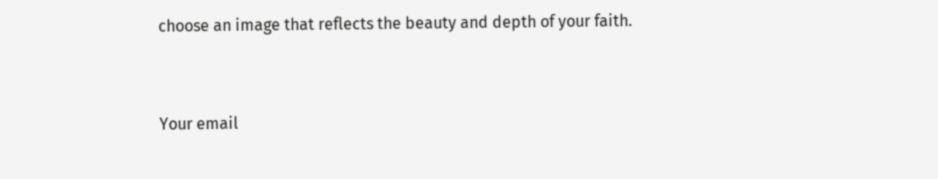choose an image that reflects the beauty and depth of your faith.


Your email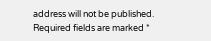address will not be published. Required fields are marked *